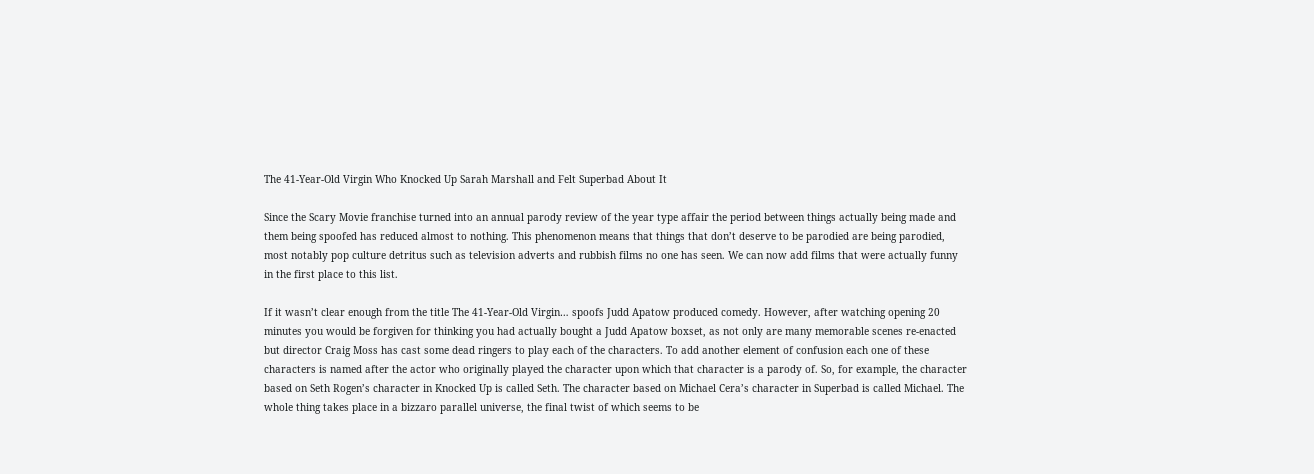The 41-Year-Old Virgin Who Knocked Up Sarah Marshall and Felt Superbad About It

Since the Scary Movie franchise turned into an annual parody review of the year type affair the period between things actually being made and them being spoofed has reduced almost to nothing. This phenomenon means that things that don’t deserve to be parodied are being parodied, most notably pop culture detritus such as television adverts and rubbish films no one has seen. We can now add films that were actually funny in the first place to this list.

If it wasn’t clear enough from the title The 41-Year-Old Virgin… spoofs Judd Apatow produced comedy. However, after watching opening 20 minutes you would be forgiven for thinking you had actually bought a Judd Apatow boxset, as not only are many memorable scenes re-enacted but director Craig Moss has cast some dead ringers to play each of the characters. To add another element of confusion each one of these characters is named after the actor who originally played the character upon which that character is a parody of. So, for example, the character based on Seth Rogen’s character in Knocked Up is called Seth. The character based on Michael Cera’s character in Superbad is called Michael. The whole thing takes place in a bizzaro parallel universe, the final twist of which seems to be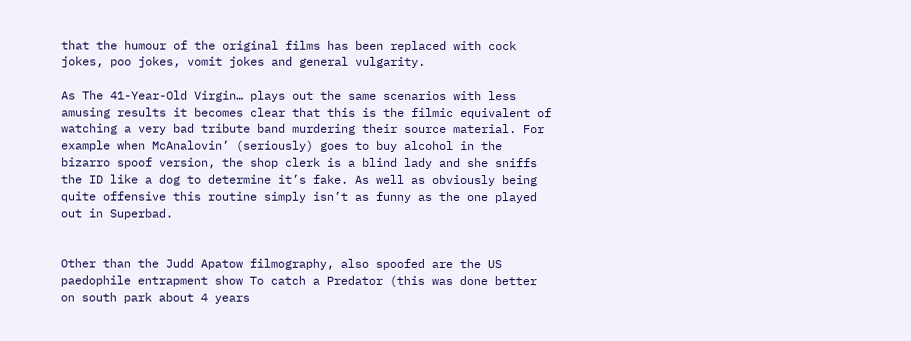that the humour of the original films has been replaced with cock jokes, poo jokes, vomit jokes and general vulgarity.

As The 41-Year-Old Virgin… plays out the same scenarios with less amusing results it becomes clear that this is the filmic equivalent of watching a very bad tribute band murdering their source material. For example when McAnalovin’ (seriously) goes to buy alcohol in the bizarro spoof version, the shop clerk is a blind lady and she sniffs the ID like a dog to determine it’s fake. As well as obviously being quite offensive this routine simply isn’t as funny as the one played out in Superbad.


Other than the Judd Apatow filmography, also spoofed are the US paedophile entrapment show To catch a Predator (this was done better on south park about 4 years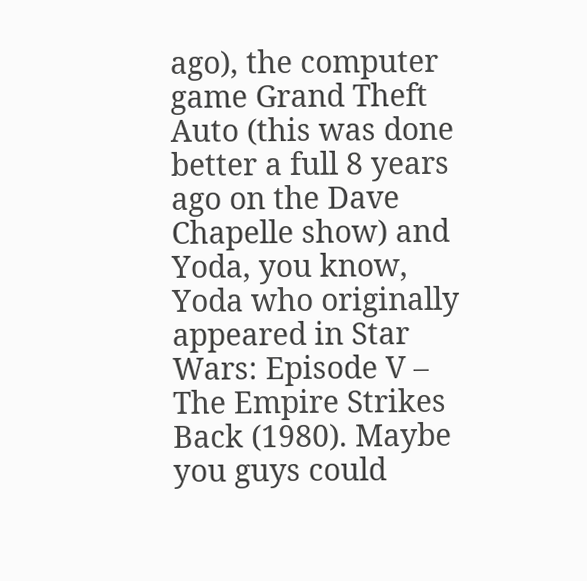ago), the computer game Grand Theft Auto (this was done better a full 8 years ago on the Dave Chapelle show) and Yoda, you know, Yoda who originally appeared in Star Wars: Episode V – The Empire Strikes Back (1980). Maybe you guys could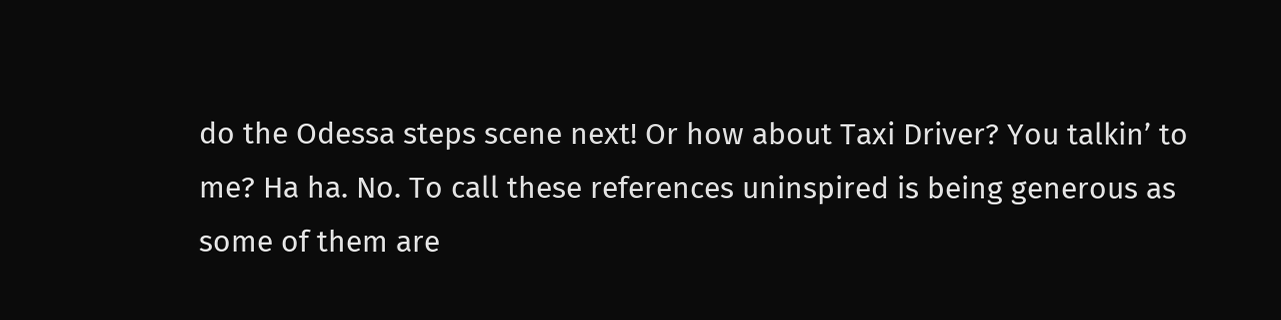do the Odessa steps scene next! Or how about Taxi Driver? You talkin’ to me? Ha ha. No. To call these references uninspired is being generous as some of them are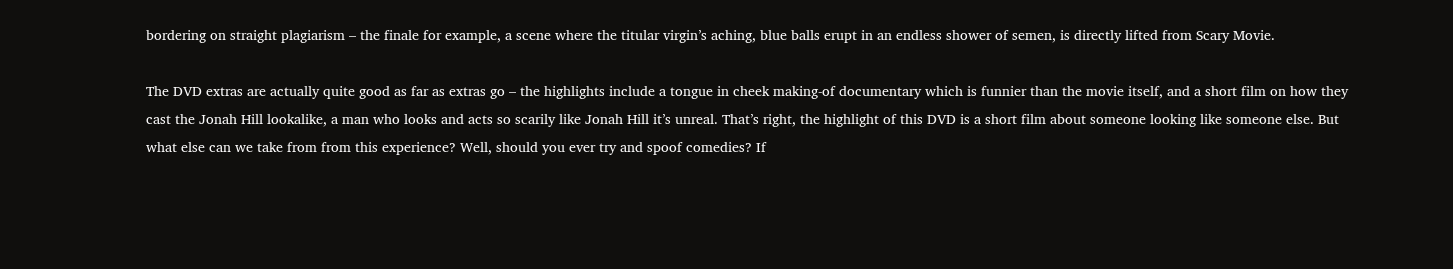bordering on straight plagiarism – the finale for example, a scene where the titular virgin’s aching, blue balls erupt in an endless shower of semen, is directly lifted from Scary Movie.

The DVD extras are actually quite good as far as extras go – the highlights include a tongue in cheek making-of documentary which is funnier than the movie itself, and a short film on how they cast the Jonah Hill lookalike, a man who looks and acts so scarily like Jonah Hill it’s unreal. That’s right, the highlight of this DVD is a short film about someone looking like someone else. But what else can we take from from this experience? Well, should you ever try and spoof comedies? If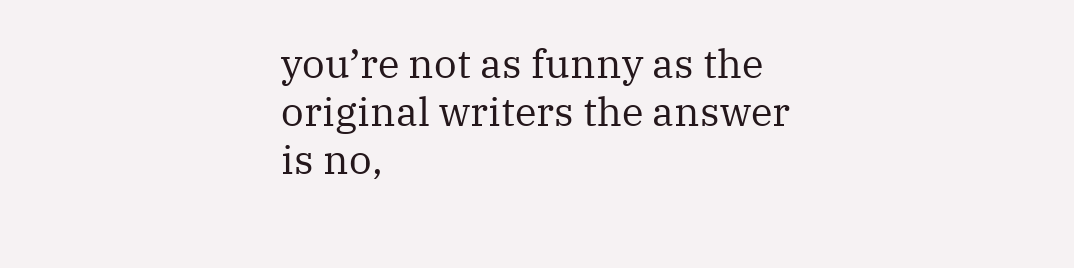you’re not as funny as the original writers the answer is no,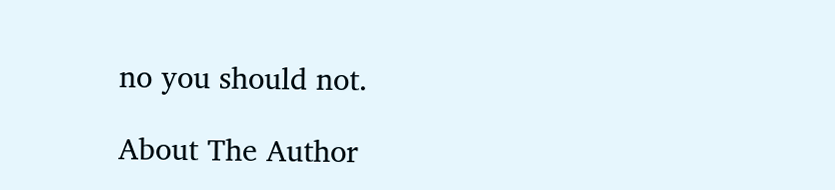no you should not.

About The Author